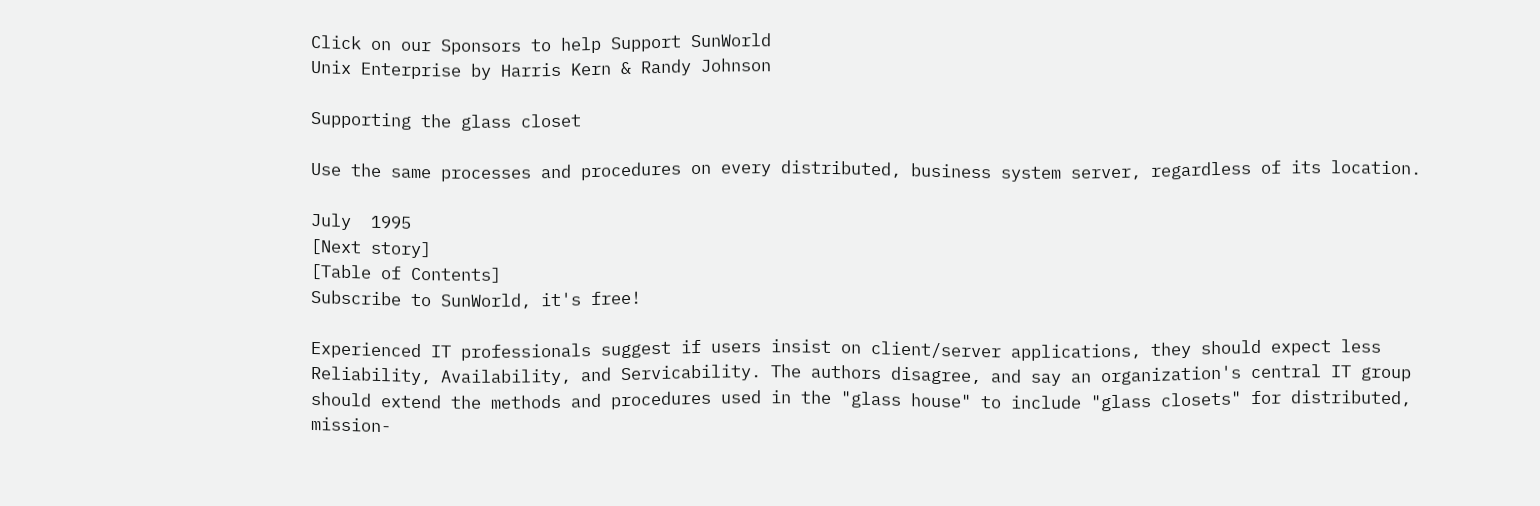Click on our Sponsors to help Support SunWorld
Unix Enterprise by Harris Kern & Randy Johnson

Supporting the glass closet

Use the same processes and procedures on every distributed, business system server, regardless of its location.

July  1995
[Next story]
[Table of Contents]
Subscribe to SunWorld, it's free!

Experienced IT professionals suggest if users insist on client/server applications, they should expect less Reliability, Availability, and Servicability. The authors disagree, and say an organization's central IT group should extend the methods and procedures used in the "glass house" to include "glass closets" for distributed, mission-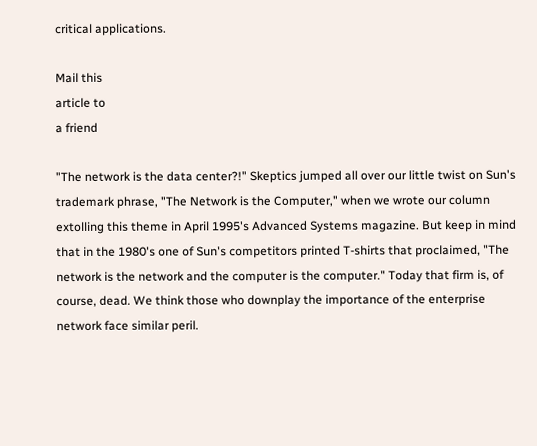critical applications.

Mail this
article to
a friend

"The network is the data center?!" Skeptics jumped all over our little twist on Sun's trademark phrase, "The Network is the Computer," when we wrote our column extolling this theme in April 1995's Advanced Systems magazine. But keep in mind that in the 1980's one of Sun's competitors printed T-shirts that proclaimed, "The network is the network and the computer is the computer." Today that firm is, of course, dead. We think those who downplay the importance of the enterprise network face similar peril.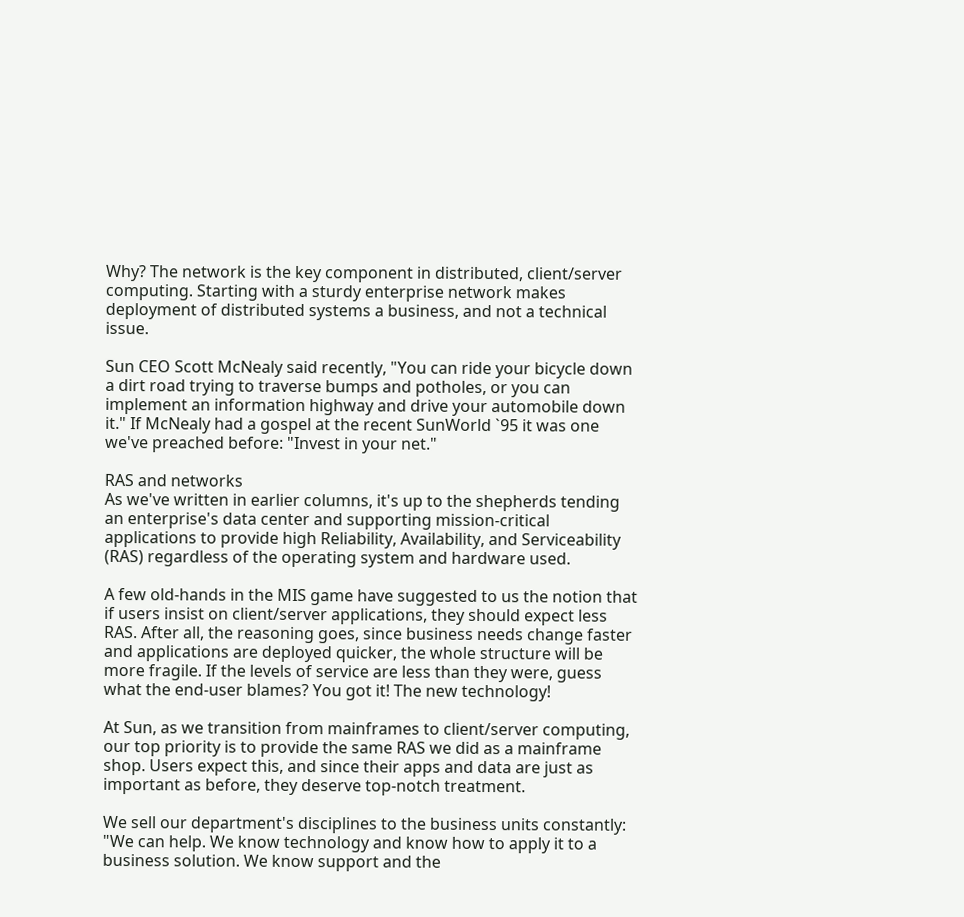Why? The network is the key component in distributed, client/server computing. Starting with a sturdy enterprise network makes deployment of distributed systems a business, and not a technical issue.

Sun CEO Scott McNealy said recently, "You can ride your bicycle down a dirt road trying to traverse bumps and potholes, or you can implement an information highway and drive your automobile down it." If McNealy had a gospel at the recent SunWorld `95 it was one we've preached before: "Invest in your net."

RAS and networks
As we've written in earlier columns, it's up to the shepherds tending an enterprise's data center and supporting mission-critical applications to provide high Reliability, Availability, and Serviceability (RAS) regardless of the operating system and hardware used.

A few old-hands in the MIS game have suggested to us the notion that if users insist on client/server applications, they should expect less RAS. After all, the reasoning goes, since business needs change faster and applications are deployed quicker, the whole structure will be more fragile. If the levels of service are less than they were, guess what the end-user blames? You got it! The new technology!

At Sun, as we transition from mainframes to client/server computing, our top priority is to provide the same RAS we did as a mainframe shop. Users expect this, and since their apps and data are just as important as before, they deserve top-notch treatment.

We sell our department's disciplines to the business units constantly: "We can help. We know technology and know how to apply it to a business solution. We know support and the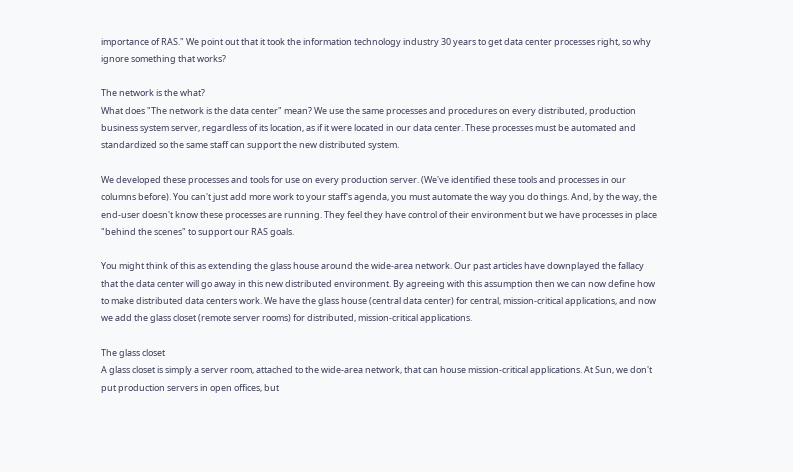importance of RAS." We point out that it took the information technology industry 30 years to get data center processes right, so why ignore something that works?

The network is the what?
What does "The network is the data center" mean? We use the same processes and procedures on every distributed, production business system server, regardless of its location, as if it were located in our data center. These processes must be automated and standardized so the same staff can support the new distributed system.

We developed these processes and tools for use on every production server. (We've identified these tools and processes in our columns before). You can't just add more work to your staff's agenda, you must automate the way you do things. And, by the way, the end-user doesn't know these processes are running. They feel they have control of their environment but we have processes in place "behind the scenes" to support our RAS goals.

You might think of this as extending the glass house around the wide-area network. Our past articles have downplayed the fallacy that the data center will go away in this new distributed environment. By agreeing with this assumption then we can now define how to make distributed data centers work. We have the glass house (central data center) for central, mission-critical applications, and now we add the glass closet (remote server rooms) for distributed, mission-critical applications.

The glass closet
A glass closet is simply a server room, attached to the wide-area network, that can house mission-critical applications. At Sun, we don't put production servers in open offices, but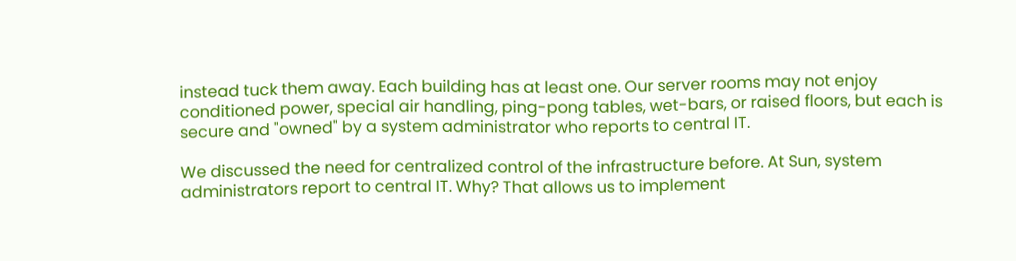instead tuck them away. Each building has at least one. Our server rooms may not enjoy conditioned power, special air handling, ping-pong tables, wet-bars, or raised floors, but each is secure and "owned" by a system administrator who reports to central IT.

We discussed the need for centralized control of the infrastructure before. At Sun, system administrators report to central IT. Why? That allows us to implement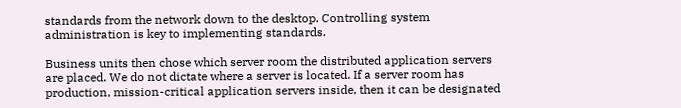standards from the network down to the desktop. Controlling system administration is key to implementing standards.

Business units then chose which server room the distributed application servers are placed. We do not dictate where a server is located. If a server room has production, mission-critical application servers inside, then it can be designated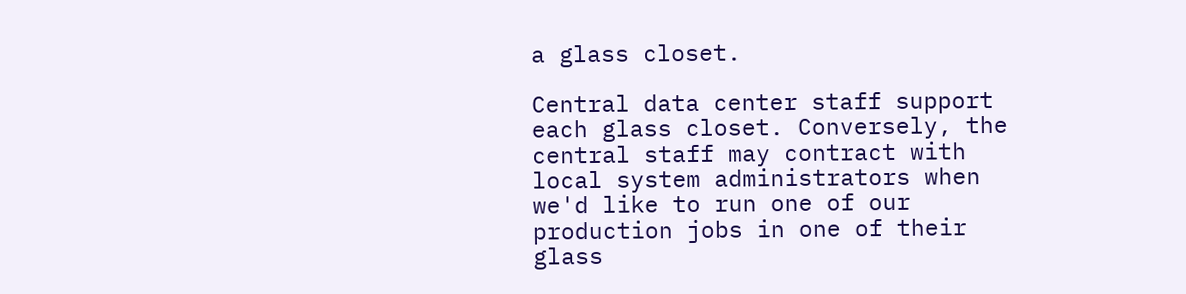a glass closet.

Central data center staff support each glass closet. Conversely, the central staff may contract with local system administrators when we'd like to run one of our production jobs in one of their glass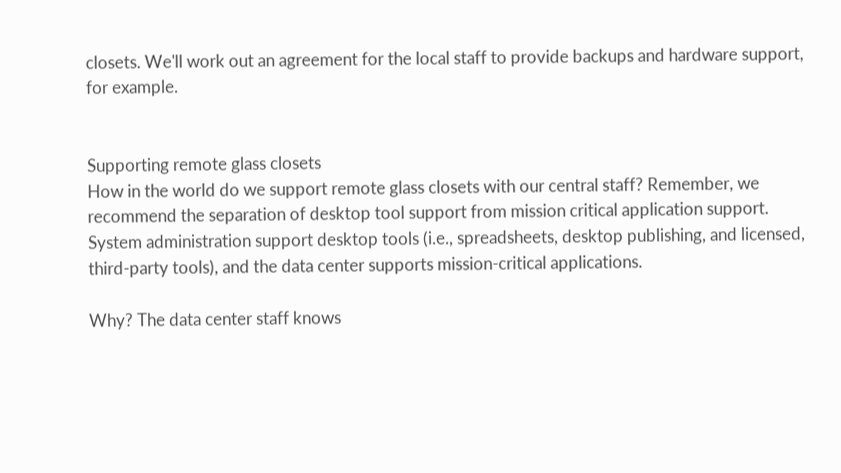closets. We'll work out an agreement for the local staff to provide backups and hardware support, for example.


Supporting remote glass closets
How in the world do we support remote glass closets with our central staff? Remember, we recommend the separation of desktop tool support from mission critical application support. System administration support desktop tools (i.e., spreadsheets, desktop publishing, and licensed, third-party tools), and the data center supports mission-critical applications.

Why? The data center staff knows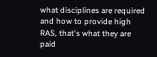what disciplines are required and how to provide high RAS, that's what they are paid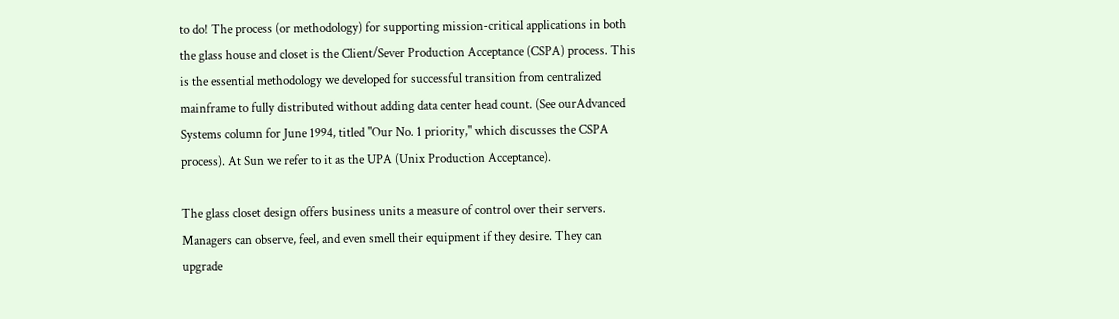to do! The process (or methodology) for supporting mission-critical applications in both the glass house and closet is the Client/Sever Production Acceptance (CSPA) process. This is the essential methodology we developed for successful transition from centralized mainframe to fully distributed without adding data center head count. (See ourAdvanced Systems column for June 1994, titled "Our No. 1 priority," which discusses the CSPA process). At Sun we refer to it as the UPA (Unix Production Acceptance).

The glass closet design offers business units a measure of control over their servers. Managers can observe, feel, and even smell their equipment if they desire. They can upgrade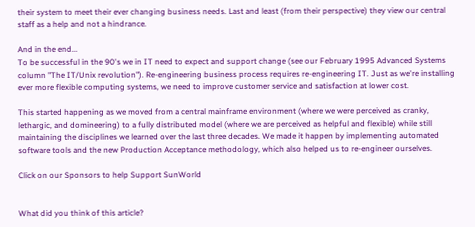their system to meet their ever changing business needs. Last and least (from their perspective) they view our central staff as a help and not a hindrance.

And in the end...
To be successful in the 90's we in IT need to expect and support change (see our February 1995 Advanced Systems column "The IT/Unix revolution"). Re-engineering business process requires re-engineering IT. Just as we're installing ever more flexible computing systems, we need to improve customer service and satisfaction at lower cost.

This started happening as we moved from a central mainframe environment (where we were perceived as cranky, lethargic, and domineering) to a fully distributed model (where we are perceived as helpful and flexible) while still maintaining the disciplines we learned over the last three decades. We made it happen by implementing automated software tools and the new Production Acceptance methodology, which also helped us to re-engineer ourselves.

Click on our Sponsors to help Support SunWorld


What did you think of this article?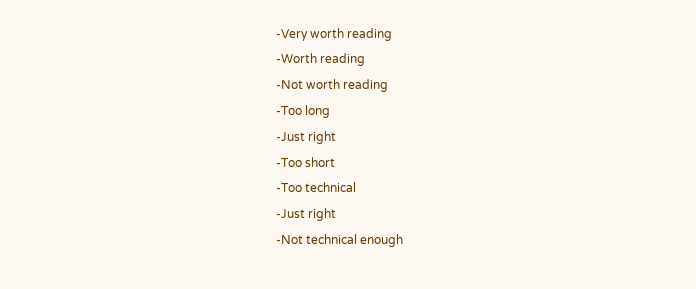-Very worth reading
-Worth reading
-Not worth reading
-Too long
-Just right
-Too short
-Too technical
-Just right
-Not technical enough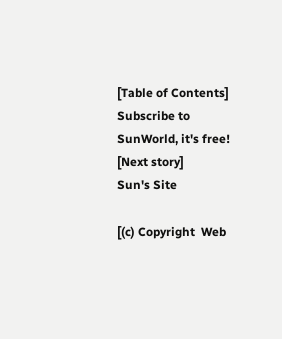[Table of Contents]
Subscribe to SunWorld, it's free!
[Next story]
Sun's Site

[(c) Copyright  Web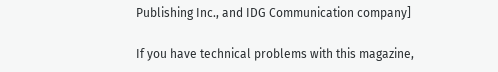Publishing Inc., and IDG Communication company]

If you have technical problems with this magazine,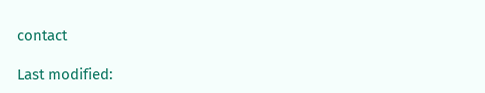contact

Last modified: